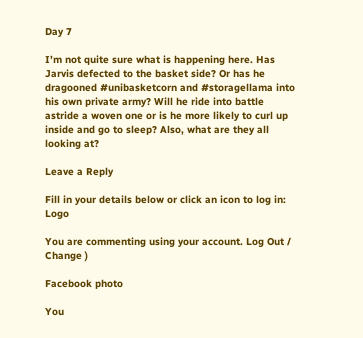Day 7

I’m not quite sure what is happening here. Has Jarvis defected to the basket side? Or has he dragooned #unibasketcorn and #storagellama into his own private army? Will he ride into battle astride a woven one or is he more likely to curl up inside and go to sleep? Also, what are they all looking at?

Leave a Reply

Fill in your details below or click an icon to log in: Logo

You are commenting using your account. Log Out /  Change )

Facebook photo

You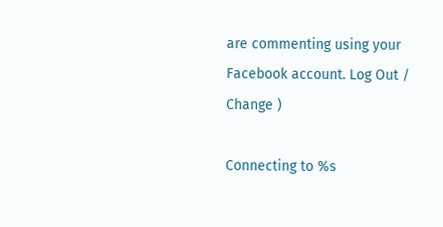are commenting using your Facebook account. Log Out /  Change )

Connecting to %s